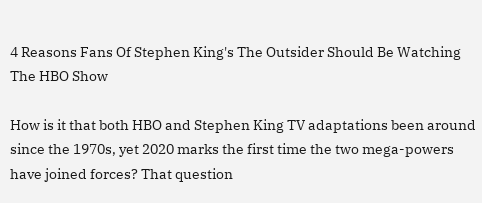4 Reasons Fans Of Stephen King's The Outsider Should Be Watching The HBO Show

How is it that both HBO and Stephen King TV adaptations been around since the 1970s, yet 2020 marks the first time the two mega-powers have joined forces? That question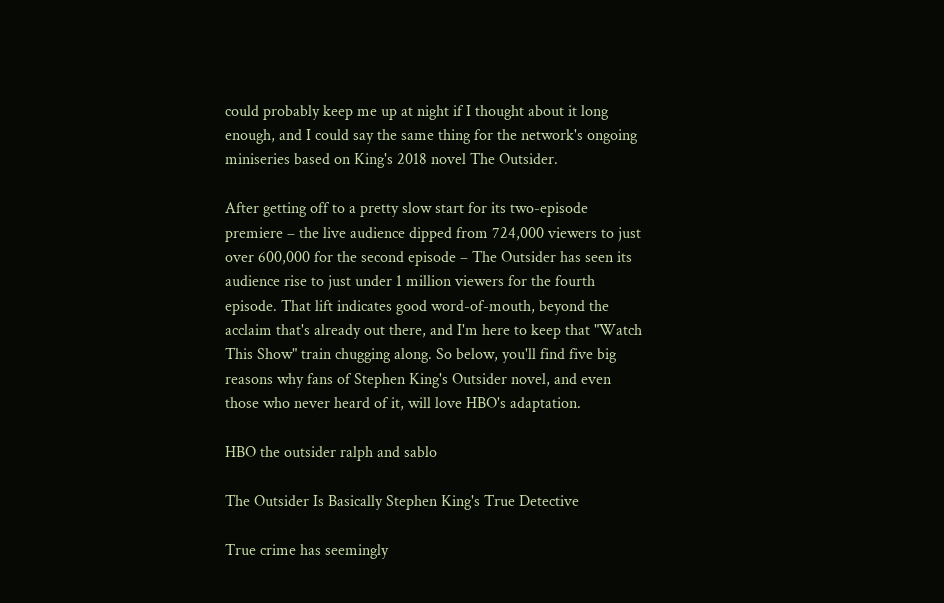could probably keep me up at night if I thought about it long enough, and I could say the same thing for the network's ongoing miniseries based on King's 2018 novel The Outsider.

After getting off to a pretty slow start for its two-episode premiere – the live audience dipped from 724,000 viewers to just over 600,000 for the second episode – The Outsider has seen its audience rise to just under 1 million viewers for the fourth episode. That lift indicates good word-of-mouth, beyond the acclaim that's already out there, and I'm here to keep that "Watch This Show" train chugging along. So below, you'll find five big reasons why fans of Stephen King's Outsider novel, and even those who never heard of it, will love HBO's adaptation.

HBO the outsider ralph and sablo

The Outsider Is Basically Stephen King's True Detective

True crime has seemingly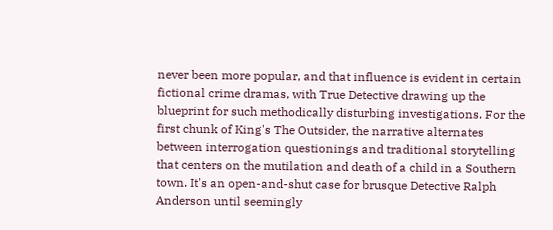never been more popular, and that influence is evident in certain fictional crime dramas, with True Detective drawing up the blueprint for such methodically disturbing investigations. For the first chunk of King's The Outsider, the narrative alternates between interrogation questionings and traditional storytelling that centers on the mutilation and death of a child in a Southern town. It's an open-and-shut case for brusque Detective Ralph Anderson until seemingly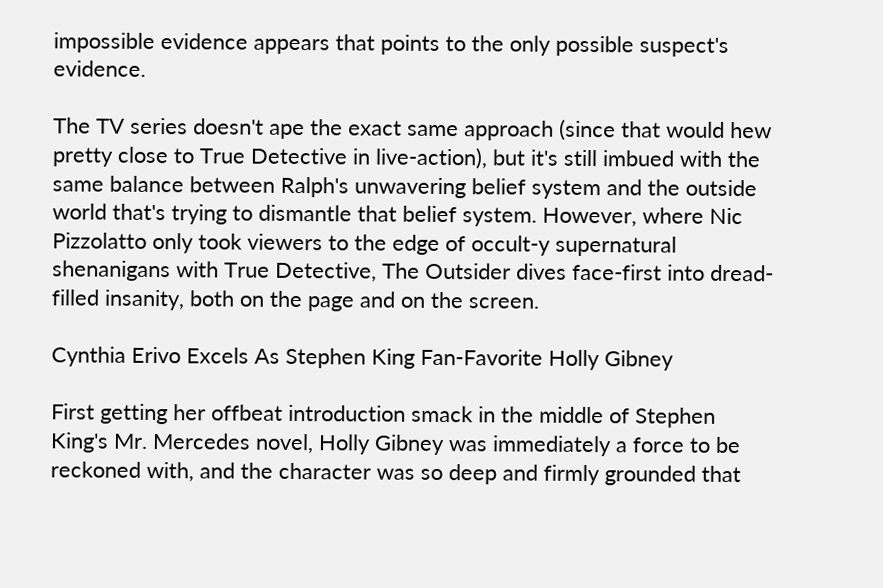impossible evidence appears that points to the only possible suspect's evidence.

The TV series doesn't ape the exact same approach (since that would hew pretty close to True Detective in live-action), but it's still imbued with the same balance between Ralph's unwavering belief system and the outside world that's trying to dismantle that belief system. However, where Nic Pizzolatto only took viewers to the edge of occult-y supernatural shenanigans with True Detective, The Outsider dives face-first into dread-filled insanity, both on the page and on the screen.

Cynthia Erivo Excels As Stephen King Fan-Favorite Holly Gibney

First getting her offbeat introduction smack in the middle of Stephen King's Mr. Mercedes novel, Holly Gibney was immediately a force to be reckoned with, and the character was so deep and firmly grounded that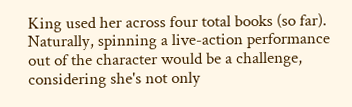King used her across four total books (so far). Naturally, spinning a live-action performance out of the character would be a challenge, considering she's not only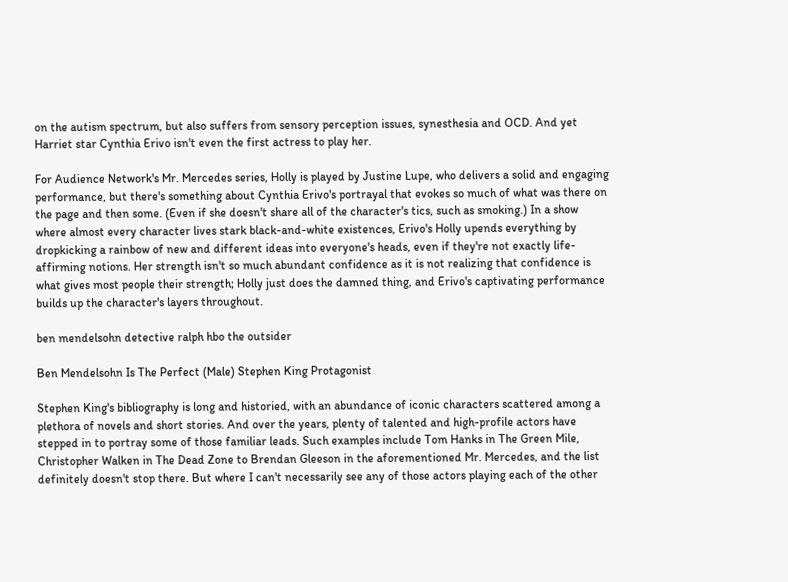on the autism spectrum, but also suffers from sensory perception issues, synesthesia and OCD. And yet Harriet star Cynthia Erivo isn't even the first actress to play her.

For Audience Network's Mr. Mercedes series, Holly is played by Justine Lupe, who delivers a solid and engaging performance, but there's something about Cynthia Erivo's portrayal that evokes so much of what was there on the page and then some. (Even if she doesn't share all of the character's tics, such as smoking.) In a show where almost every character lives stark black-and-white existences, Erivo's Holly upends everything by dropkicking a rainbow of new and different ideas into everyone's heads, even if they're not exactly life-affirming notions. Her strength isn't so much abundant confidence as it is not realizing that confidence is what gives most people their strength; Holly just does the damned thing, and Erivo's captivating performance builds up the character's layers throughout.

ben mendelsohn detective ralph hbo the outsider

Ben Mendelsohn Is The Perfect (Male) Stephen King Protagonist

Stephen King's bibliography is long and historied, with an abundance of iconic characters scattered among a plethora of novels and short stories. And over the years, plenty of talented and high-profile actors have stepped in to portray some of those familiar leads. Such examples include Tom Hanks in The Green Mile, Christopher Walken in The Dead Zone to Brendan Gleeson in the aforementioned Mr. Mercedes, and the list definitely doesn't stop there. But where I can't necessarily see any of those actors playing each of the other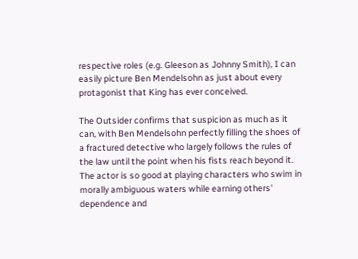respective roles (e.g. Gleeson as Johnny Smith), I can easily picture Ben Mendelsohn as just about every protagonist that King has ever conceived.

The Outsider confirms that suspicion as much as it can, with Ben Mendelsohn perfectly filling the shoes of a fractured detective who largely follows the rules of the law until the point when his fists reach beyond it. The actor is so good at playing characters who swim in morally ambiguous waters while earning others' dependence and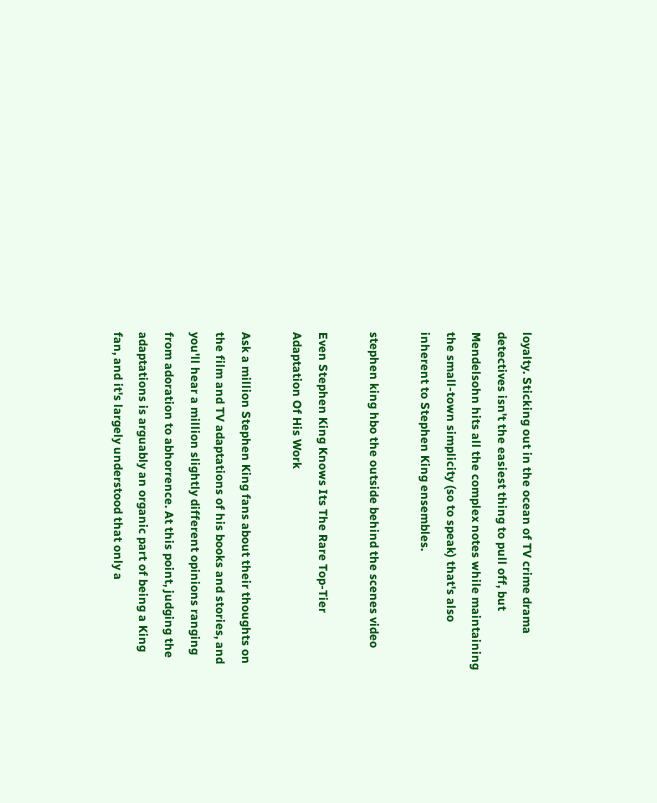loyalty. Sticking out in the ocean of TV crime drama detectives isn't the easiest thing to pull off, but Mendelsohn hits all the complex notes while maintaining the small-town simplicity (so to speak) that's also inherent to Stephen King ensembles.

stephen king hbo the outside behind the scenes video

Even Stephen King Knows Its The Rare Top-Tier Adaptation Of His Work

Ask a million Stephen King fans about their thoughts on the film and TV adaptations of his books and stories, and you'll hear a million slightly different opinions ranging from adoration to abhorrence. At this point, judging the adaptations is arguably an organic part of being a King fan, and it's largely understood that only a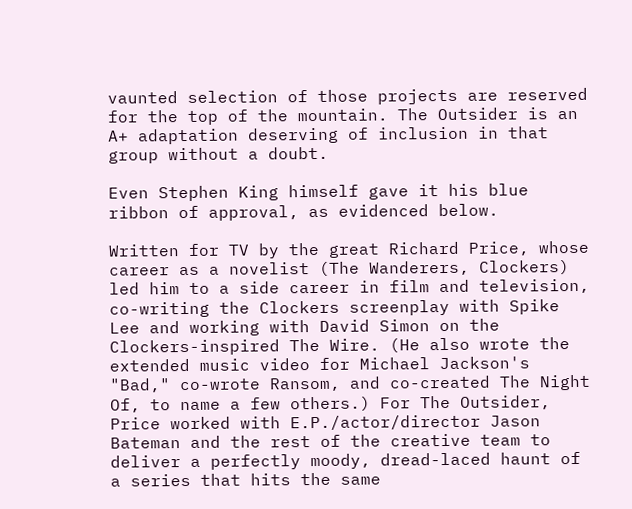vaunted selection of those projects are reserved for the top of the mountain. The Outsider is an A+ adaptation deserving of inclusion in that group without a doubt.

Even Stephen King himself gave it his blue ribbon of approval, as evidenced below.

Written for TV by the great Richard Price, whose career as a novelist (The Wanderers, Clockers) led him to a side career in film and television, co-writing the Clockers screenplay with Spike Lee and working with David Simon on the Clockers-inspired The Wire. (He also wrote the extended music video for Michael Jackson's "Bad," co-wrote Ransom, and co-created The Night Of, to name a few others.) For The Outsider, Price worked with E.P./actor/director Jason Bateman and the rest of the creative team to deliver a perfectly moody, dread-laced haunt of a series that hits the same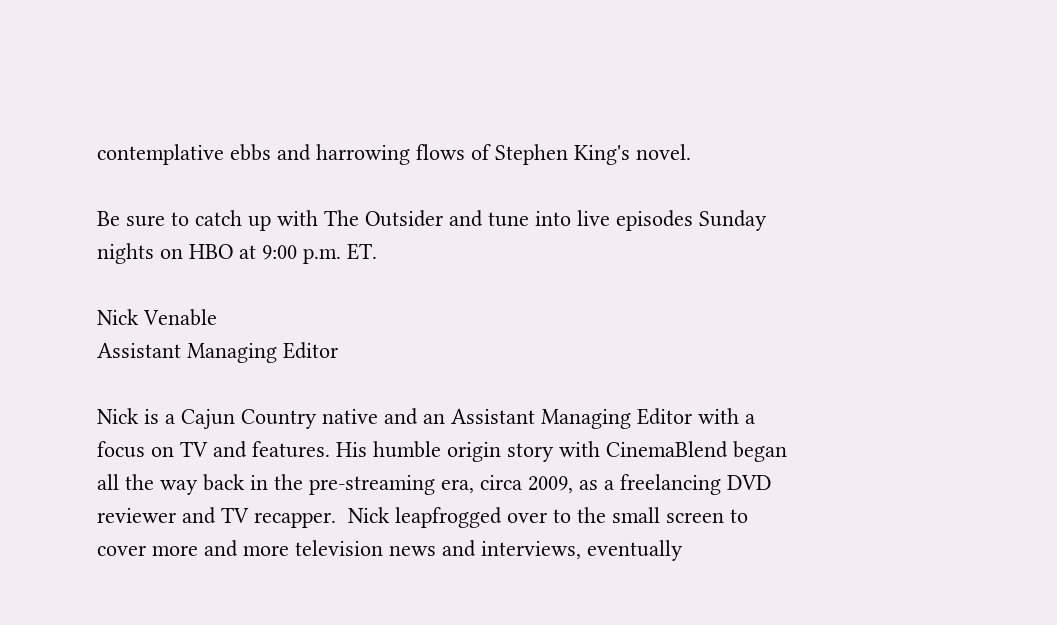contemplative ebbs and harrowing flows of Stephen King's novel.

Be sure to catch up with The Outsider and tune into live episodes Sunday nights on HBO at 9:00 p.m. ET.

Nick Venable
Assistant Managing Editor

Nick is a Cajun Country native and an Assistant Managing Editor with a focus on TV and features. His humble origin story with CinemaBlend began all the way back in the pre-streaming era, circa 2009, as a freelancing DVD reviewer and TV recapper.  Nick leapfrogged over to the small screen to cover more and more television news and interviews, eventually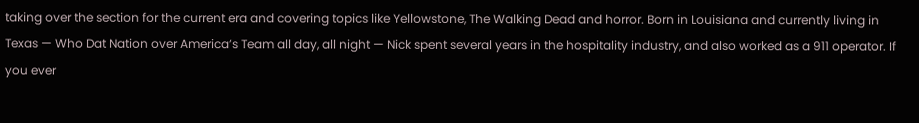taking over the section for the current era and covering topics like Yellowstone, The Walking Dead and horror. Born in Louisiana and currently living in Texas — Who Dat Nation over America’s Team all day, all night — Nick spent several years in the hospitality industry, and also worked as a 911 operator. If you ever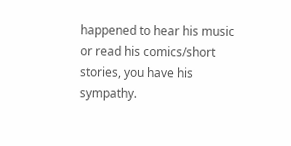happened to hear his music or read his comics/short stories, you have his sympathy.